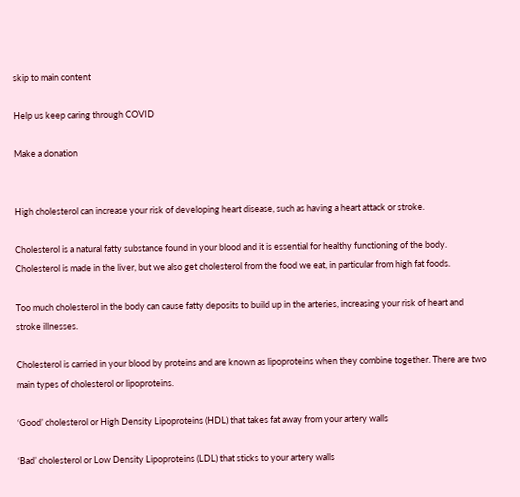skip to main content

Help us keep caring through COVID

Make a donation


High cholesterol can increase your risk of developing heart disease, such as having a heart attack or stroke.

Cholesterol is a natural fatty substance found in your blood and it is essential for healthy functioning of the body. Cholesterol is made in the liver, but we also get cholesterol from the food we eat, in particular from high fat foods.

Too much cholesterol in the body can cause fatty deposits to build up in the arteries, increasing your risk of heart and stroke illnesses.

Cholesterol is carried in your blood by proteins and are known as lipoproteins when they combine together. There are two main types of cholesterol or lipoproteins.

‘Good’ cholesterol or High Density Lipoproteins (HDL) that takes fat away from your artery walls

‘Bad’ cholesterol or Low Density Lipoproteins (LDL) that sticks to your artery walls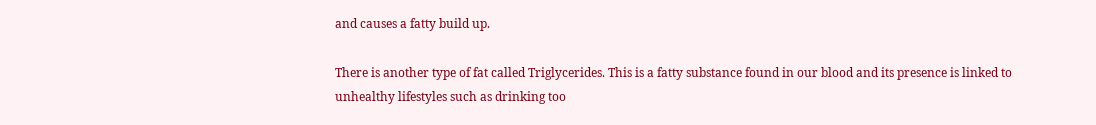and causes a fatty build up.

There is another type of fat called Triglycerides. This is a fatty substance found in our blood and its presence is linked to unhealthy lifestyles such as drinking too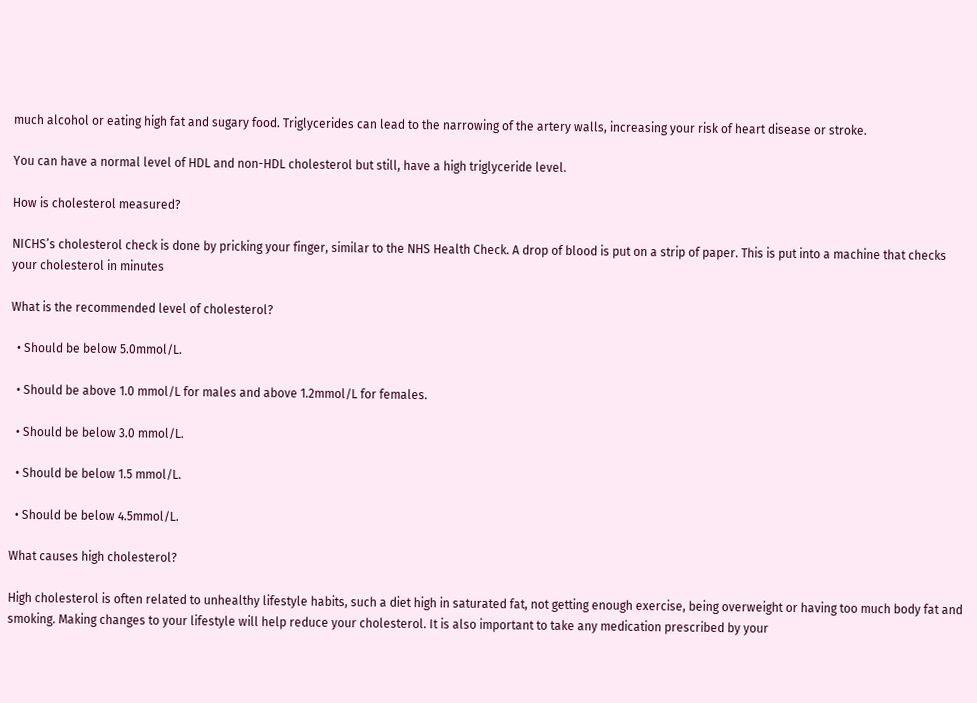much alcohol or eating high fat and sugary food. Triglycerides can lead to the narrowing of the artery walls, increasing your risk of heart disease or stroke.

You can have a normal level of HDL and non-HDL cholesterol but still, have a high triglyceride level.

How is cholesterol measured?

NICHS’s cholesterol check is done by pricking your finger, similar to the NHS Health Check. A drop of blood is put on a strip of paper. This is put into a machine that checks your cholesterol in minutes

What is the recommended level of cholesterol?

  • Should be below 5.0mmol/L.

  • Should be above 1.0 mmol/L for males and above 1.2mmol/L for females.

  • Should be below 3.0 mmol/L.

  • Should be below 1.5 mmol/L.

  • Should be below 4.5mmol/L.

What causes high cholesterol?

High cholesterol is often related to unhealthy lifestyle habits, such a diet high in saturated fat, not getting enough exercise, being overweight or having too much body fat and smoking. Making changes to your lifestyle will help reduce your cholesterol. It is also important to take any medication prescribed by your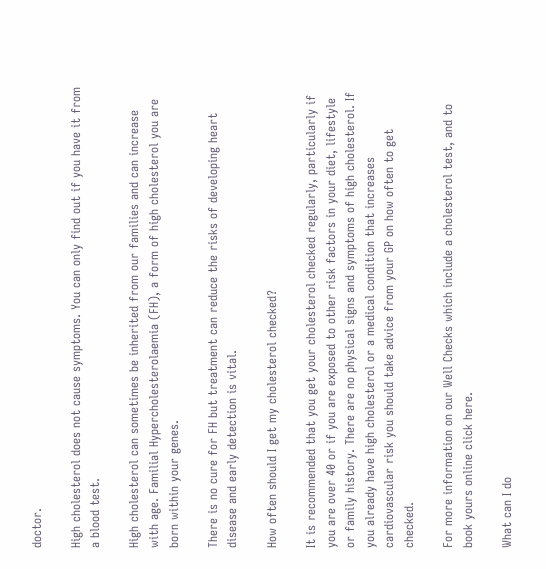doctor.

High cholesterol does not cause symptoms. You can only find out if you have it from a blood test.

High cholesterol can sometimes be inherited from our families and can increase with age. Familial Hypercholesterolaemia (FH), a form of high cholesterol you are born within your genes.

There is no cure for FH but treatment can reduce the risks of developing heart disease and early detection is vital.

How often should I get my cholesterol checked?

It is recommended that you get your cholesterol checked regularly, particularly if you are over 40 or if you are exposed to other risk factors in your diet, lifestyle or family history. There are no physical signs and symptoms of high cholesterol. If you already have high cholesterol or a medical condition that increases cardiovascular risk you should take advice from your GP on how often to get checked.

For more information on our Well Checks which include a cholesterol test, and to book yours online click here.

What can I do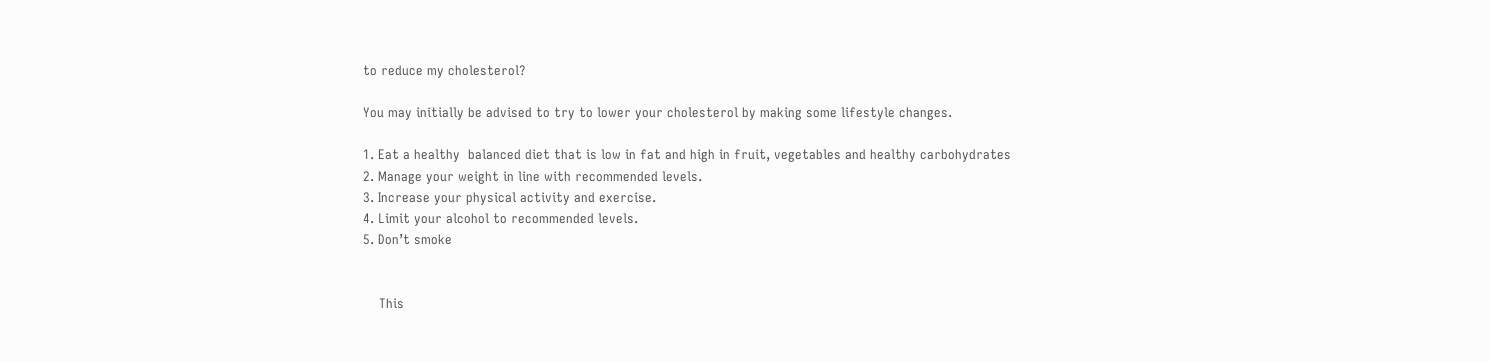to reduce my cholesterol?

You may initially be advised to try to lower your cholesterol by making some lifestyle changes.

1. Eat a healthy  balanced diet that is low in fat and high in fruit, vegetables and healthy carbohydrates
2. Manage your weight in line with recommended levels.
3. Increase your physical activity and exercise.
4. Limit your alcohol to recommended levels.
5. Don’t smoke


    This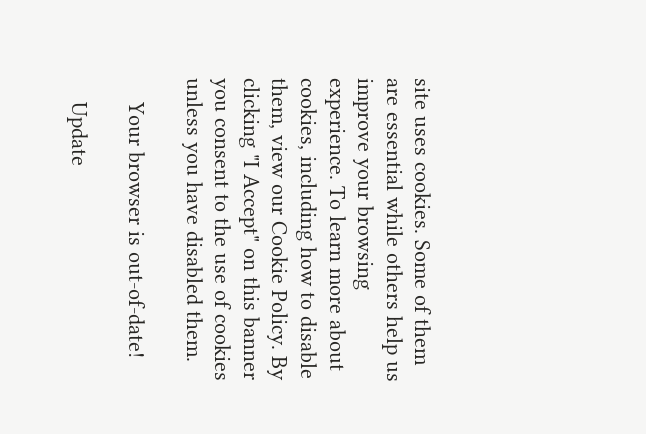site uses cookies. Some of them are essential while others help us improve your browsing experience. To learn more about cookies, including how to disable them, view our Cookie Policy. By clicking "I Accept" on this banner you consent to the use of cookies unless you have disabled them.

    Your browser is out-of-date!

    Update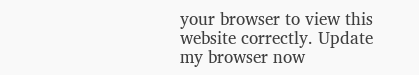your browser to view this website correctly. Update my browser now